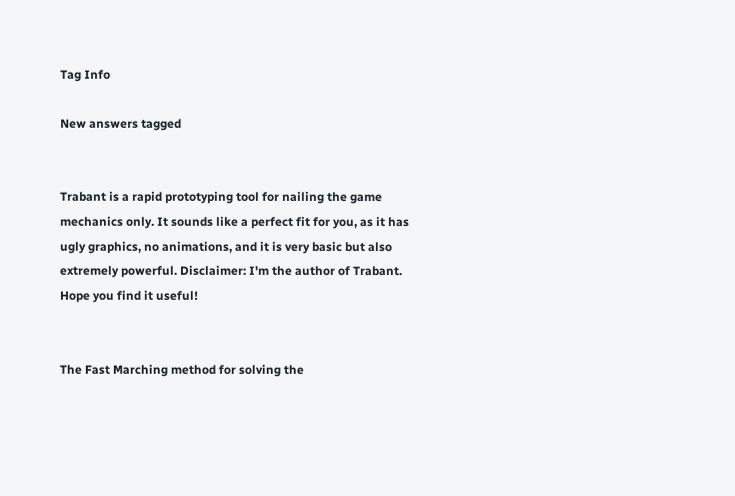Tag Info

New answers tagged


Trabant is a rapid prototyping tool for nailing the game mechanics only. It sounds like a perfect fit for you, as it has ugly graphics, no animations, and it is very basic but also extremely powerful. Disclaimer: I'm the author of Trabant. Hope you find it useful!


The Fast Marching method for solving the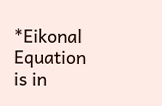*Eikonal Equation is in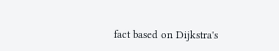fact based on Dijkstra's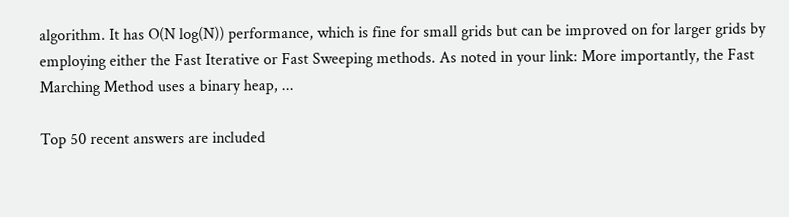algorithm. It has O(N log(N)) performance, which is fine for small grids but can be improved on for larger grids by employing either the Fast Iterative or Fast Sweeping methods. As noted in your link: More importantly, the Fast Marching Method uses a binary heap, ...

Top 50 recent answers are included